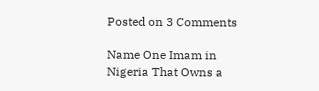Posted on 3 Comments

Name One Imam in Nigeria That Owns a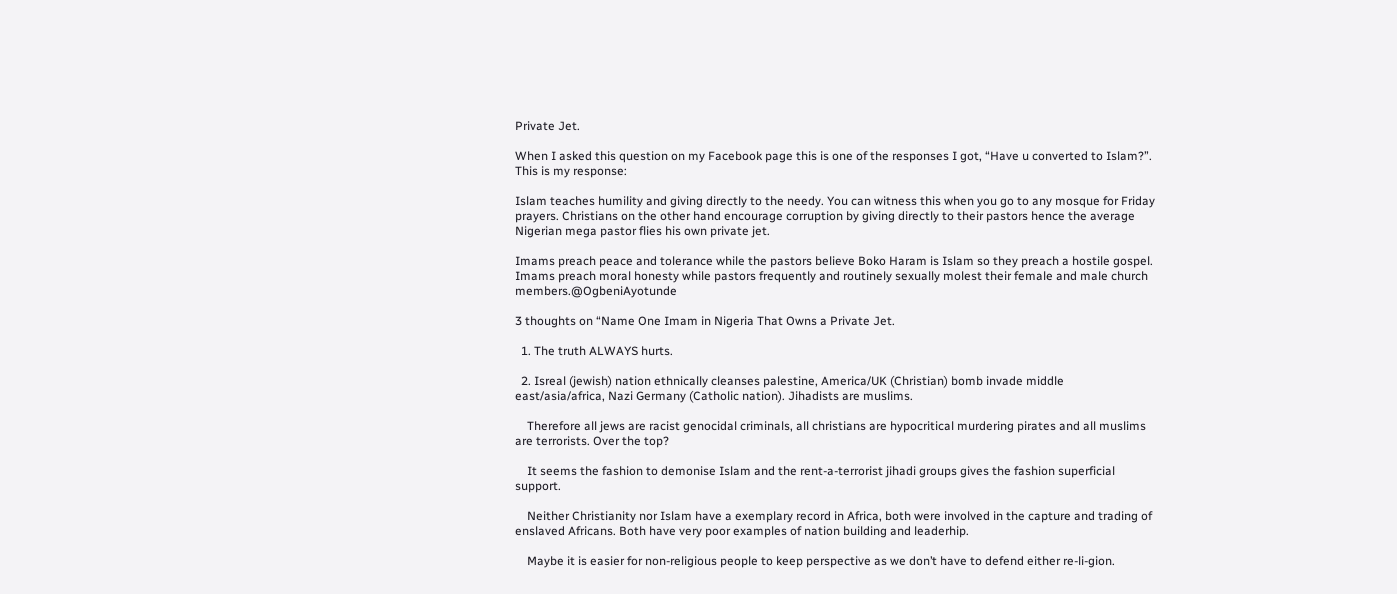Private Jet.

When I asked this question on my Facebook page this is one of the responses I got, “Have u converted to Islam?”.  This is my response:

Islam teaches humility and giving directly to the needy. You can witness this when you go to any mosque for Friday prayers. Christians on the other hand encourage corruption by giving directly to their pastors hence the average Nigerian mega pastor flies his own private jet.

Imams preach peace and tolerance while the pastors believe Boko Haram is Islam so they preach a hostile gospel. Imams preach moral honesty while pastors frequently and routinely sexually molest their female and male church members.@OgbeniAyotunde

3 thoughts on “Name One Imam in Nigeria That Owns a Private Jet.

  1. The truth ALWAYS hurts.

  2. Isreal (jewish) nation ethnically cleanses palestine, America/UK (Christian) bomb invade middle east/asia/africa, Nazi Germany (Catholic nation). Jihadists are muslims.

    Therefore all jews are racist genocidal criminals, all christians are hypocritical murdering pirates and all muslims are terrorists. Over the top?

    It seems the fashion to demonise Islam and the rent-a-terrorist jihadi groups gives the fashion superficial support.

    Neither Christianity nor Islam have a exemplary record in Africa, both were involved in the capture and trading of enslaved Africans. Both have very poor examples of nation building and leaderhip.

    Maybe it is easier for non-religious people to keep perspective as we don’t have to defend either re-li-gion.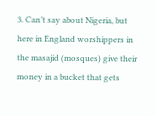3. Can’t say about Nigeria, but here in England worshippers in the masajid (mosques) give their money in a bucket that gets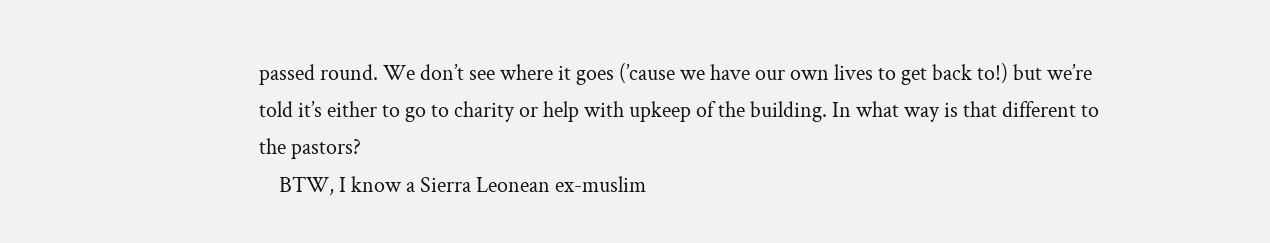passed round. We don’t see where it goes (’cause we have our own lives to get back to!) but we’re told it’s either to go to charity or help with upkeep of the building. In what way is that different to the pastors?
    BTW, I know a Sierra Leonean ex-muslim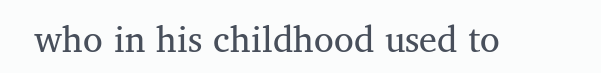who in his childhood used to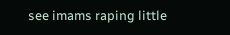see imams raping little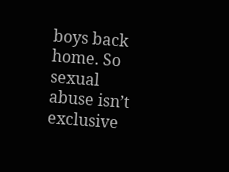boys back home. So sexual abuse isn’t exclusive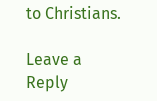to Christians.

Leave a Reply